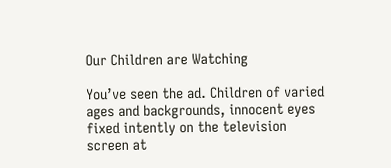Our Children are Watching

You’ve seen the ad. Children of varied ages and backgrounds, innocent eyes fixed intently on the television screen at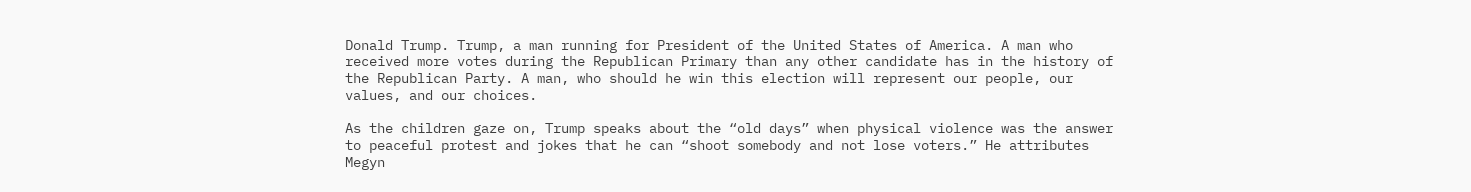Donald Trump. Trump, a man running for President of the United States of America. A man who received more votes during the Republican Primary than any other candidate has in the history of the Republican Party. A man, who should he win this election will represent our people, our values, and our choices.

As the children gaze on, Trump speaks about the “old days” when physical violence was the answer to peaceful protest and jokes that he can “shoot somebody and not lose voters.” He attributes Megyn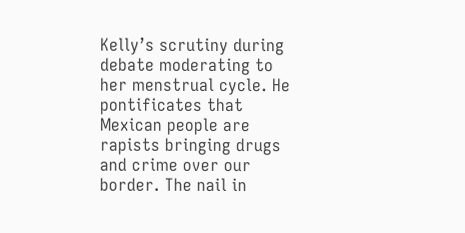Kelly’s scrutiny during debate moderating to her menstrual cycle. He pontificates that Mexican people are rapists bringing drugs and crime over our border. The nail in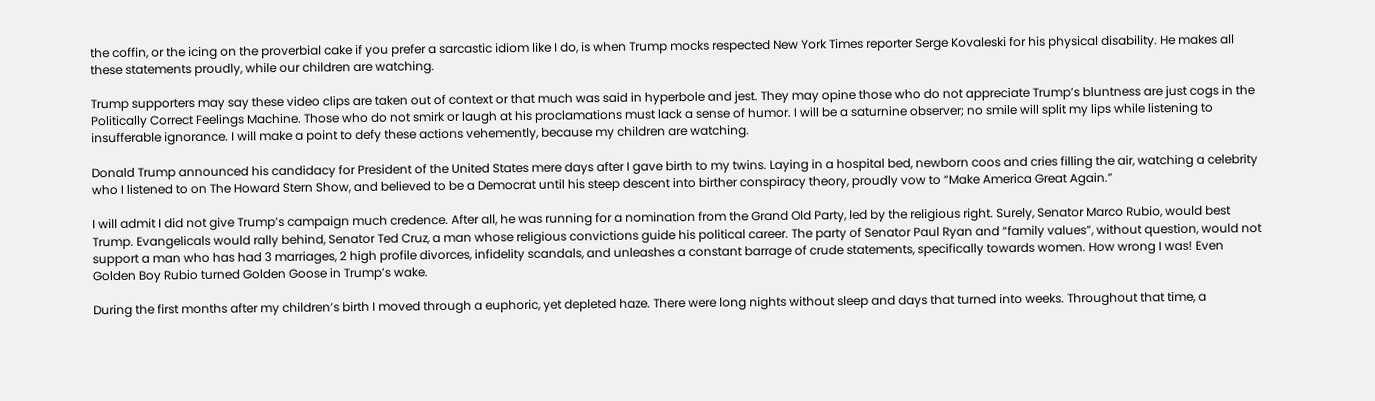the coffin, or the icing on the proverbial cake if you prefer a sarcastic idiom like I do, is when Trump mocks respected New York Times reporter Serge Kovaleski for his physical disability. He makes all these statements proudly, while our children are watching.

Trump supporters may say these video clips are taken out of context or that much was said in hyperbole and jest. They may opine those who do not appreciate Trump’s bluntness are just cogs in the Politically Correct Feelings Machine. Those who do not smirk or laugh at his proclamations must lack a sense of humor. I will be a saturnine observer; no smile will split my lips while listening to insufferable ignorance. I will make a point to defy these actions vehemently, because my children are watching.

Donald Trump announced his candidacy for President of the United States mere days after I gave birth to my twins. Laying in a hospital bed, newborn coos and cries filling the air, watching a celebrity who I listened to on The Howard Stern Show, and believed to be a Democrat until his steep descent into birther conspiracy theory, proudly vow to “Make America Great Again.”

I will admit I did not give Trump’s campaign much credence. After all, he was running for a nomination from the Grand Old Party, led by the religious right. Surely, Senator Marco Rubio, would best Trump. Evangelicals would rally behind, Senator Ted Cruz, a man whose religious convictions guide his political career. The party of Senator Paul Ryan and “family values”, without question, would not support a man who has had 3 marriages, 2 high profile divorces, infidelity scandals, and unleashes a constant barrage of crude statements, specifically towards women. How wrong I was! Even Golden Boy Rubio turned Golden Goose in Trump’s wake.

During the first months after my children’s birth I moved through a euphoric, yet depleted haze. There were long nights without sleep and days that turned into weeks. Throughout that time, a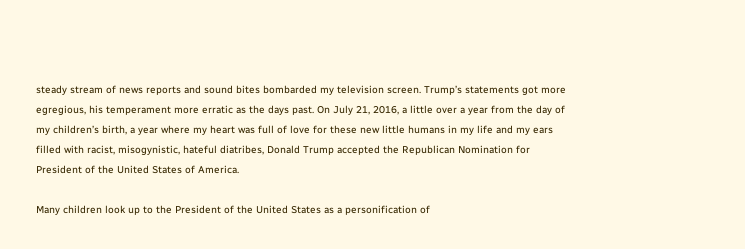steady stream of news reports and sound bites bombarded my television screen. Trump’s statements got more egregious, his temperament more erratic as the days past. On July 21, 2016, a little over a year from the day of my children’s birth, a year where my heart was full of love for these new little humans in my life and my ears filled with racist, misogynistic, hateful diatribes, Donald Trump accepted the Republican Nomination for President of the United States of America.

Many children look up to the President of the United States as a personification of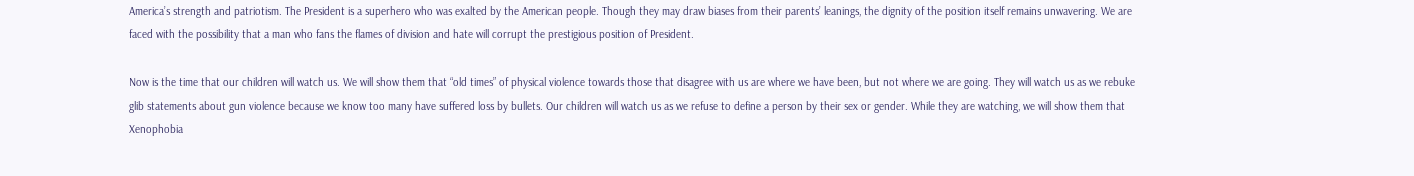America’s strength and patriotism. The President is a superhero who was exalted by the American people. Though they may draw biases from their parents’ leanings, the dignity of the position itself remains unwavering. We are faced with the possibility that a man who fans the flames of division and hate will corrupt the prestigious position of President.

Now is the time that our children will watch us. We will show them that “old times” of physical violence towards those that disagree with us are where we have been, but not where we are going. They will watch us as we rebuke glib statements about gun violence because we know too many have suffered loss by bullets. Our children will watch us as we refuse to define a person by their sex or gender. While they are watching, we will show them that Xenophobia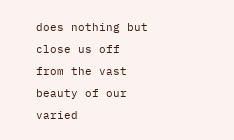does nothing but close us off from the vast beauty of our varied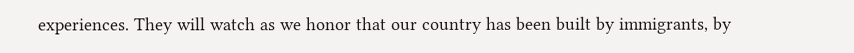experiences. They will watch as we honor that our country has been built by immigrants, by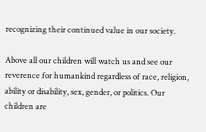recognizing their continued value in our society.

Above all our children will watch us and see our reverence for humankind regardless of race, religion, ability or disability, sex, gender, or politics. Our children are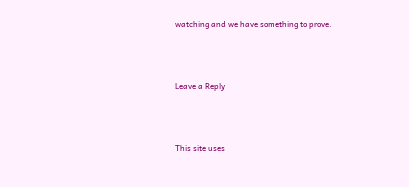watching and we have something to prove.



Leave a Reply



This site uses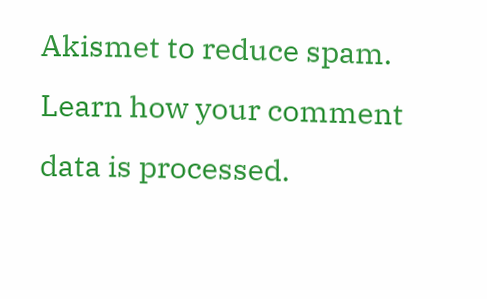Akismet to reduce spam. Learn how your comment data is processed.